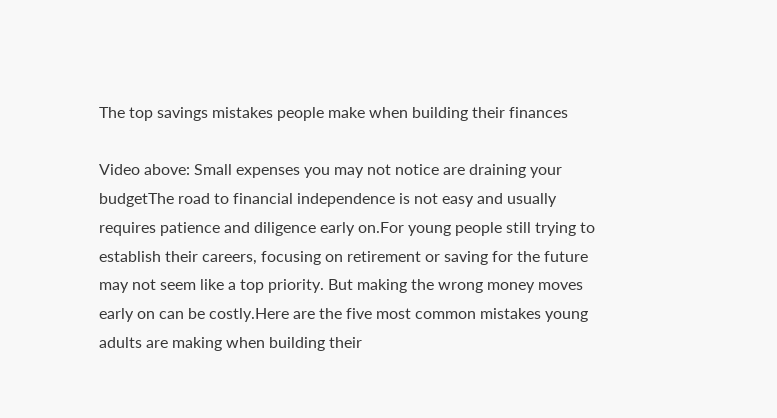The top savings mistakes people make when building their finances

Video above: Small expenses you may not notice are draining your budgetThe road to financial independence is not easy and usually requires patience and diligence early on.For young people still trying to establish their careers, focusing on retirement or saving for the future may not seem like a top priority. But making the wrong money moves early on can be costly.Here are the five most common mistakes young adults are making when building their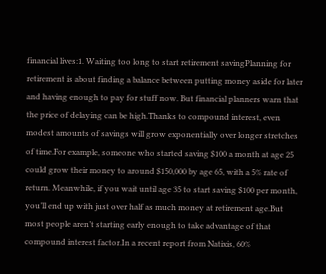financial lives:1. Waiting too long to start retirement savingPlanning for retirement is about finding a balance between putting money aside for later and having enough to pay for stuff now. But financial planners warn that the price of delaying can be high.Thanks to compound interest, even modest amounts of savings will grow exponentially over longer stretches of time.For example, someone who started saving $100 a month at age 25 could grow their money to around $150,000 by age 65, with a 5% rate of return. Meanwhile, if you wait until age 35 to start saving $100 per month, you’ll end up with just over half as much money at retirement age.But most people aren’t starting early enough to take advantage of that compound interest factor.In a recent report from Natixis, 60%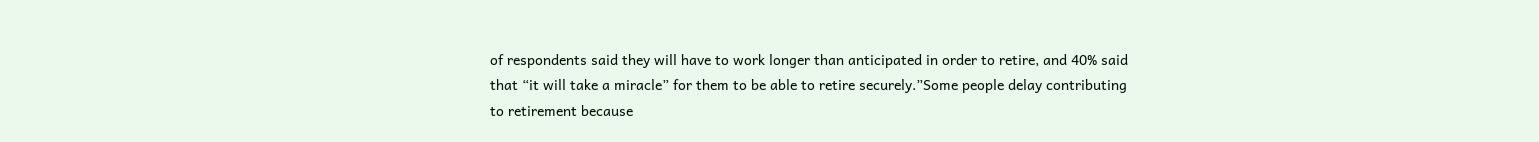of respondents said they will have to work longer than anticipated in order to retire, and 40% said that “it will take a miracle” for them to be able to retire securely.”Some people delay contributing to retirement because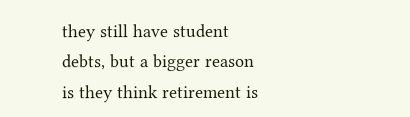they still have student debts, but a bigger reason is they think retirement is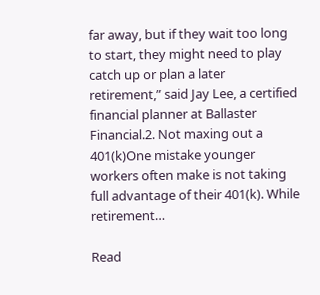far away, but if they wait too long to start, they might need to play catch up or plan a later retirement,” said Jay Lee, a certified financial planner at Ballaster Financial.2. Not maxing out a 401(k)One mistake younger workers often make is not taking full advantage of their 401(k). While retirement…

Read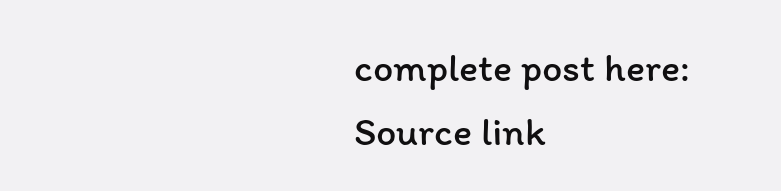complete post here:
Source link